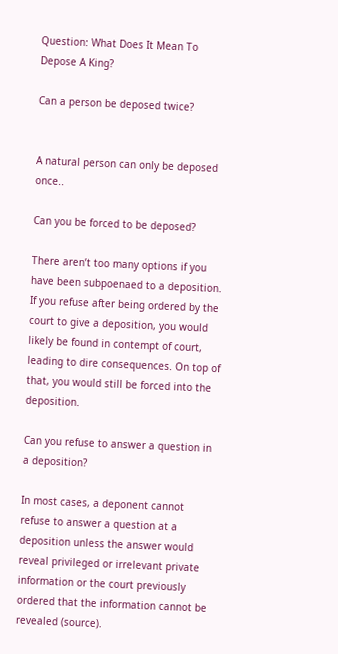Question: What Does It Mean To Depose A King?

Can a person be deposed twice?


A natural person can only be deposed once..

Can you be forced to be deposed?

There aren’t too many options if you have been subpoenaed to a deposition. If you refuse after being ordered by the court to give a deposition, you would likely be found in contempt of court, leading to dire consequences. On top of that, you would still be forced into the deposition.

Can you refuse to answer a question in a deposition?

In most cases, a deponent cannot refuse to answer a question at a deposition unless the answer would reveal privileged or irrelevant private information or the court previously ordered that the information cannot be revealed (source).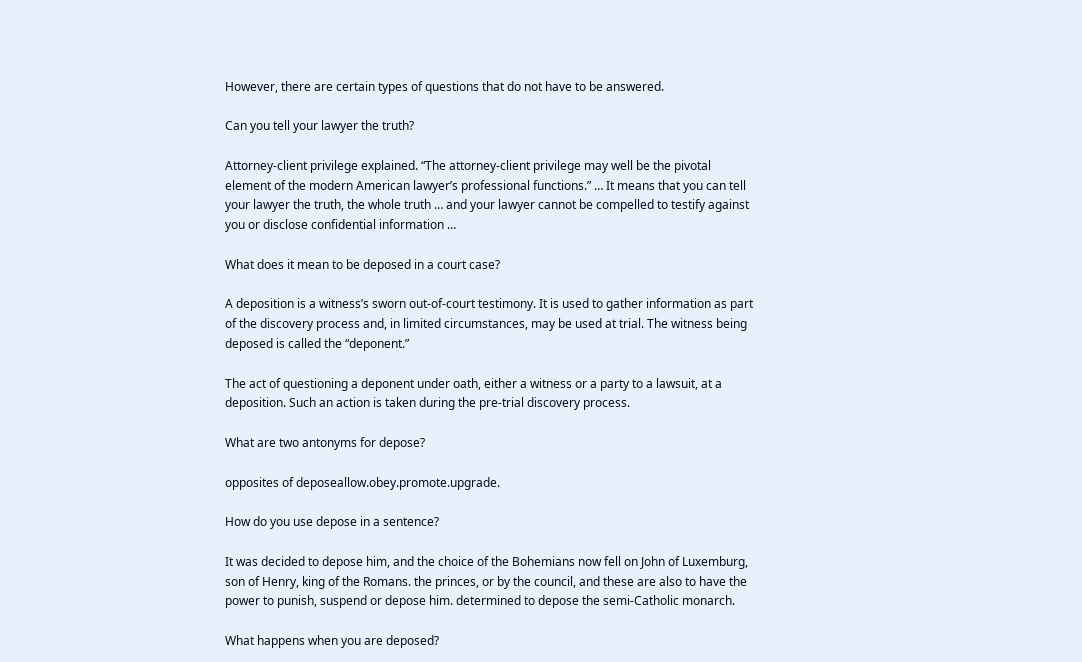However, there are certain types of questions that do not have to be answered.

Can you tell your lawyer the truth?

Attorney-client privilege explained. “The attorney-client privilege may well be the pivotal element of the modern American lawyer’s professional functions.” … It means that you can tell your lawyer the truth, the whole truth … and your lawyer cannot be compelled to testify against you or disclose confidential information …

What does it mean to be deposed in a court case?

A deposition is a witness’s sworn out-of-court testimony. It is used to gather information as part of the discovery process and, in limited circumstances, may be used at trial. The witness being deposed is called the “deponent.”

The act of questioning a deponent under oath, either a witness or a party to a lawsuit, at a deposition. Such an action is taken during the pre-trial discovery process.

What are two antonyms for depose?

opposites of deposeallow.obey.promote.upgrade.

How do you use depose in a sentence?

It was decided to depose him, and the choice of the Bohemians now fell on John of Luxemburg, son of Henry, king of the Romans. the princes, or by the council, and these are also to have the power to punish, suspend or depose him. determined to depose the semi-Catholic monarch.

What happens when you are deposed?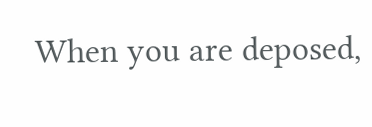When you are deposed,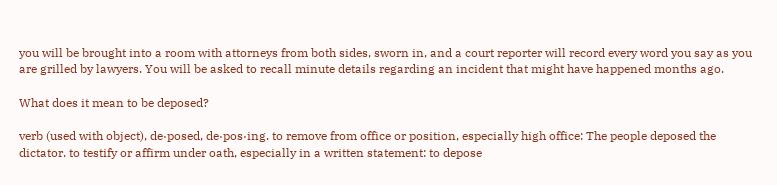you will be brought into a room with attorneys from both sides, sworn in, and a court reporter will record every word you say as you are grilled by lawyers. You will be asked to recall minute details regarding an incident that might have happened months ago.

What does it mean to be deposed?

verb (used with object), de·posed, de·pos·ing. to remove from office or position, especially high office: The people deposed the dictator. to testify or affirm under oath, especially in a written statement: to depose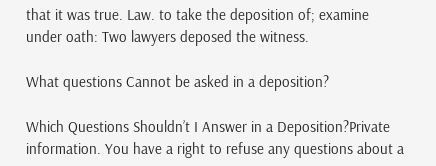that it was true. Law. to take the deposition of; examine under oath: Two lawyers deposed the witness.

What questions Cannot be asked in a deposition?

Which Questions Shouldn’t I Answer in a Deposition?Private information. You have a right to refuse any questions about a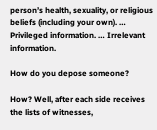person’s health, sexuality, or religious beliefs (including your own). … Privileged information. … Irrelevant information.

How do you depose someone?

How? Well, after each side receives the lists of witnesses,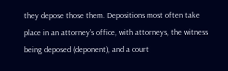they depose those them. Depositions most often take place in an attorney’s office, with attorneys, the witness being deposed (deponent), and a court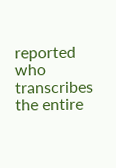reported who transcribes the entire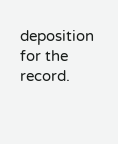deposition for the record.